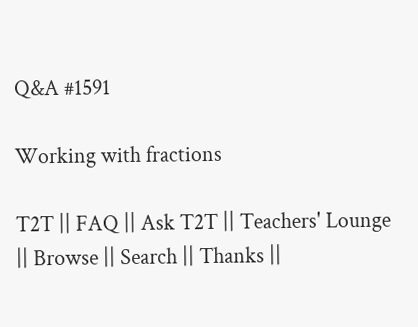Q&A #1591

Working with fractions

T2T || FAQ || Ask T2T || Teachers' Lounge || Browse || Search || Thanks ||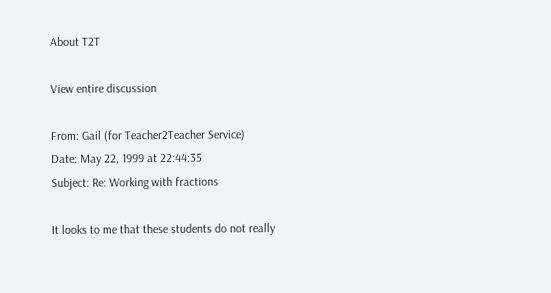About T2T

View entire discussion

From: Gail (for Teacher2Teacher Service)
Date: May 22, 1999 at 22:44:35
Subject: Re: Working with fractions

It looks to me that these students do not really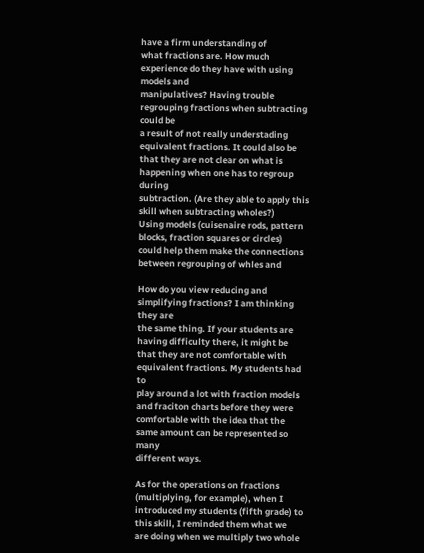have a firm understanding of
what fractions are. How much experience do they have with using models and
manipulatives? Having trouble regrouping fractions when subtracting could be
a result of not really understading equivalent fractions. It could also be
that they are not clear on what is happening when one has to regroup during
subtraction. (Are they able to apply this skill when subtracting wholes?)
Using models (cuisenaire rods, pattern blocks, fraction squares or circles)
could help them make the connections between regrouping of whles and

How do you view reducing and simplifying fractions? I am thinking they are
the same thing. If your students are having difficulty there, it might be
that they are not comfortable with equivalent fractions. My students had to
play around a lot with fraction models and fraciton charts before they were
comfortable with the idea that the same amount can be represented so many
different ways.

As for the operations on fractions (multiplying, for example), when I
introduced my students (fifth grade) to this skill, I reminded them what we
are doing when we multiply two whole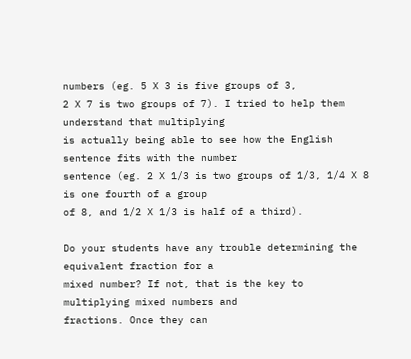numbers (eg. 5 X 3 is five groups of 3,
2 X 7 is two groups of 7). I tried to help them understand that multiplying
is actually being able to see how the English sentence fits with the number
sentence (eg. 2 X 1/3 is two groups of 1/3, 1/4 X 8 is one fourth of a group
of 8, and 1/2 X 1/3 is half of a third).

Do your students have any trouble determining the equivalent fraction for a
mixed number? If not, that is the key to multiplying mixed numbers and
fractions. Once they can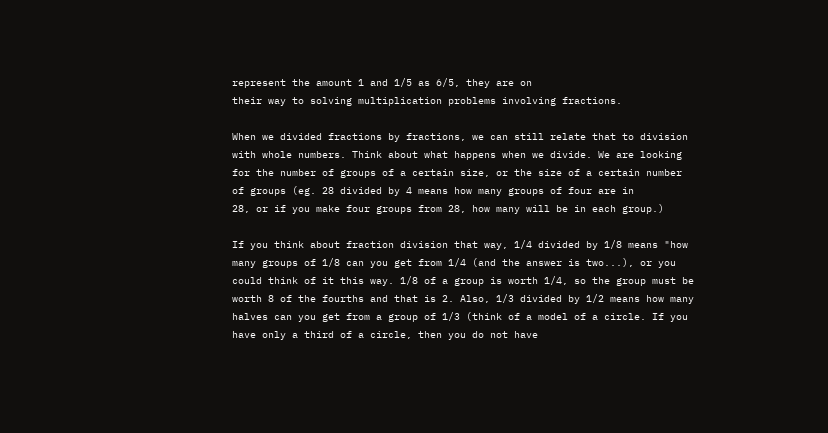represent the amount 1 and 1/5 as 6/5, they are on
their way to solving multiplication problems involving fractions.

When we divided fractions by fractions, we can still relate that to division
with whole numbers. Think about what happens when we divide. We are looking
for the number of groups of a certain size, or the size of a certain number
of groups (eg. 28 divided by 4 means how many groups of four are in
28, or if you make four groups from 28, how many will be in each group.)

If you think about fraction division that way, 1/4 divided by 1/8 means "how
many groups of 1/8 can you get from 1/4 (and the answer is two...), or you
could think of it this way. 1/8 of a group is worth 1/4, so the group must be
worth 8 of the fourths and that is 2. Also, 1/3 divided by 1/2 means how many
halves can you get from a group of 1/3 (think of a model of a circle. If you
have only a third of a circle, then you do not have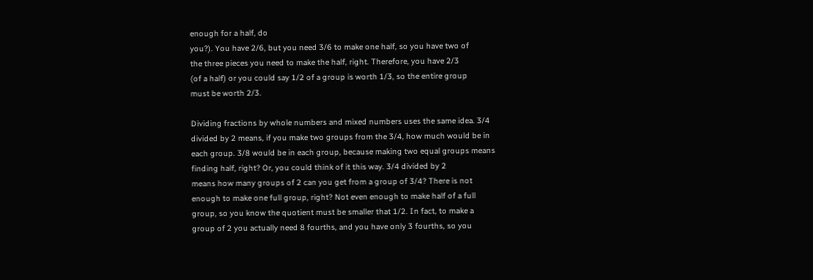enough for a half, do
you?). You have 2/6, but you need 3/6 to make one half, so you have two of
the three pieces you need to make the half, right. Therefore, you have 2/3
(of a half) or you could say 1/2 of a group is worth 1/3, so the entire group
must be worth 2/3.

Dividing fractions by whole numbers and mixed numbers uses the same idea. 3/4
divided by 2 means, if you make two groups from the 3/4, how much would be in
each group. 3/8 would be in each group, because making two equal groups means
finding half, right? Or, you could think of it this way. 3/4 divided by 2
means how many groups of 2 can you get from a group of 3/4? There is not
enough to make one full group, right? Not even enough to make half of a full
group, so you know the quotient must be smaller that 1/2. In fact, to make a
group of 2 you actually need 8 fourths, and you have only 3 fourths, so you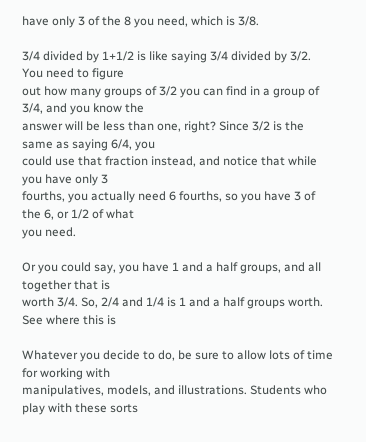have only 3 of the 8 you need, which is 3/8.

3/4 divided by 1+1/2 is like saying 3/4 divided by 3/2. You need to figure
out how many groups of 3/2 you can find in a group of 3/4, and you know the
answer will be less than one, right? Since 3/2 is the same as saying 6/4, you
could use that fraction instead, and notice that while you have only 3
fourths, you actually need 6 fourths, so you have 3 of the 6, or 1/2 of what
you need.

Or you could say, you have 1 and a half groups, and all together that is
worth 3/4. So, 2/4 and 1/4 is 1 and a half groups worth. See where this is

Whatever you decide to do, be sure to allow lots of time for working with
manipulatives, models, and illustrations. Students who play with these sorts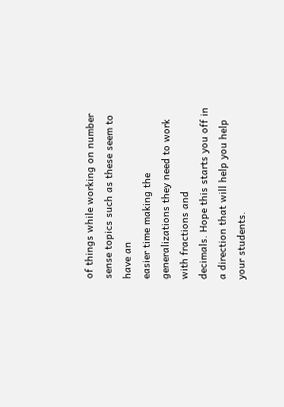of things while working on number sense topics such as these seem to have an
easier time making the generalizations they need to work with fractions and
decimals. Hope this starts you off in a direction that will help you help
your students.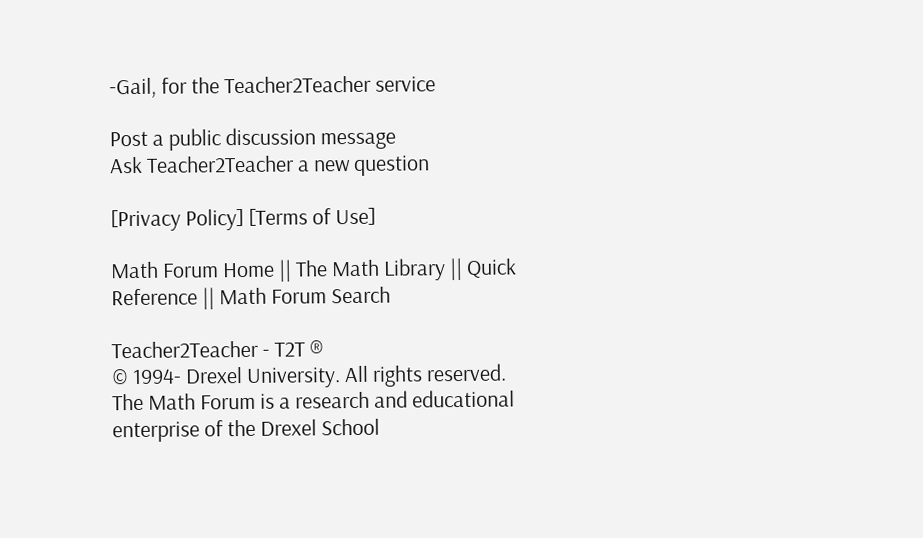-Gail, for the Teacher2Teacher service

Post a public discussion message
Ask Teacher2Teacher a new question

[Privacy Policy] [Terms of Use]

Math Forum Home || The Math Library || Quick Reference || Math Forum Search

Teacher2Teacher - T2T ®
© 1994- Drexel University. All rights reserved.
The Math Forum is a research and educational enterprise of the Drexel School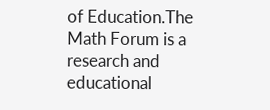of Education.The Math Forum is a research and educational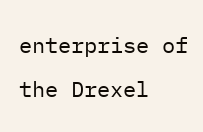enterprise of the Drexel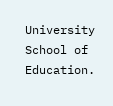University School of Education.